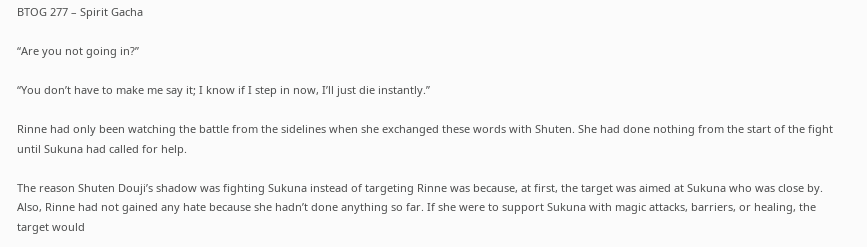BTOG 277 – Spirit Gacha

“Are you not going in?”

“You don’t have to make me say it; I know if I step in now, I’ll just die instantly.”

Rinne had only been watching the battle from the sidelines when she exchanged these words with Shuten. She had done nothing from the start of the fight until Sukuna had called for help.

The reason Shuten Douji’s shadow was fighting Sukuna instead of targeting Rinne was because, at first, the target was aimed at Sukuna who was close by. Also, Rinne had not gained any hate because she hadn’t done anything so far. If she were to support Sukuna with magic attacks, barriers, or healing, the target would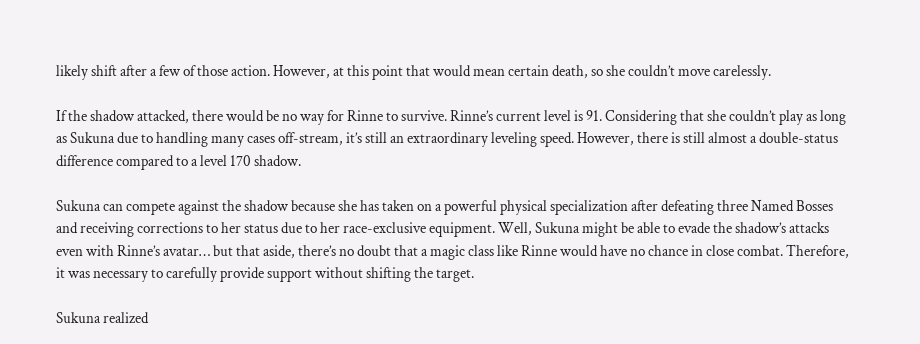likely shift after a few of those action. However, at this point that would mean certain death, so she couldn’t move carelessly.

If the shadow attacked, there would be no way for Rinne to survive. Rinne’s current level is 91. Considering that she couldn’t play as long as Sukuna due to handling many cases off-stream, it’s still an extraordinary leveling speed. However, there is still almost a double-status difference compared to a level 170 shadow.

Sukuna can compete against the shadow because she has taken on a powerful physical specialization after defeating three Named Bosses and receiving corrections to her status due to her race-exclusive equipment. Well, Sukuna might be able to evade the shadow’s attacks even with Rinne’s avatar… but that aside, there’s no doubt that a magic class like Rinne would have no chance in close combat. Therefore, it was necessary to carefully provide support without shifting the target.

Sukuna realized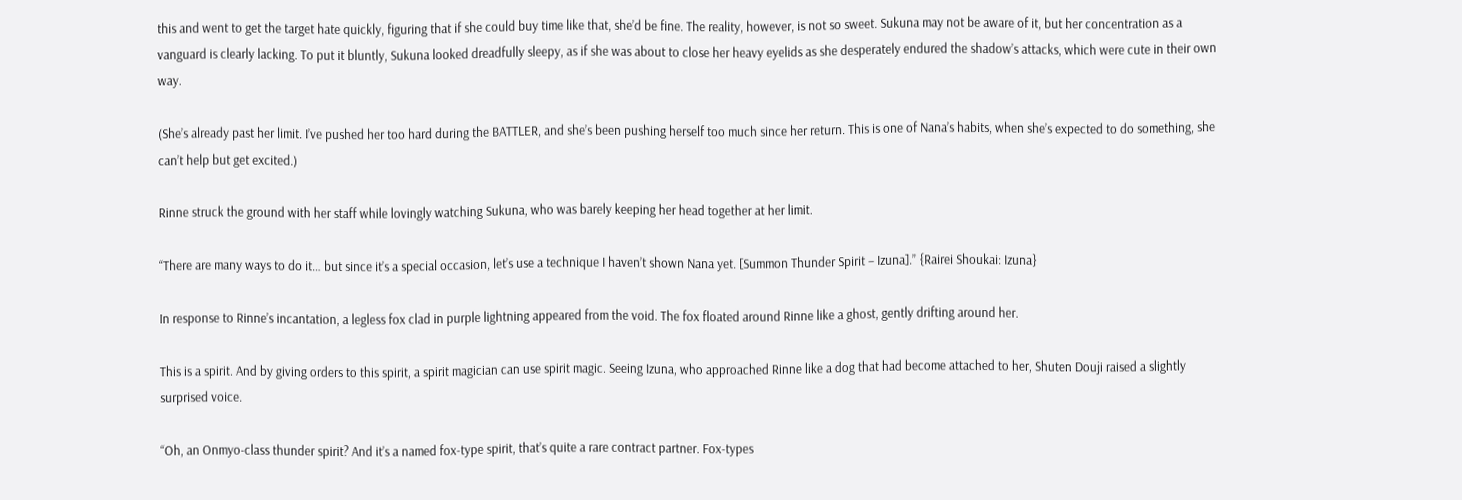this and went to get the target hate quickly, figuring that if she could buy time like that, she’d be fine. The reality, however, is not so sweet. Sukuna may not be aware of it, but her concentration as a vanguard is clearly lacking. To put it bluntly, Sukuna looked dreadfully sleepy, as if she was about to close her heavy eyelids as she desperately endured the shadow’s attacks, which were cute in their own way.

(She’s already past her limit. I’ve pushed her too hard during the BATTLER, and she’s been pushing herself too much since her return. This is one of Nana’s habits, when she’s expected to do something, she can’t help but get excited.)

Rinne struck the ground with her staff while lovingly watching Sukuna, who was barely keeping her head together at her limit.

“There are many ways to do it… but since it’s a special occasion, let’s use a technique I haven’t shown Nana yet. [Summon Thunder Spirit – Izuna].” {Rairei Shoukai: Izuna}

In response to Rinne’s incantation, a legless fox clad in purple lightning appeared from the void. The fox floated around Rinne like a ghost, gently drifting around her.

This is a spirit. And by giving orders to this spirit, a spirit magician can use spirit magic. Seeing Izuna, who approached Rinne like a dog that had become attached to her, Shuten Douji raised a slightly surprised voice.

“Oh, an Onmyo-class thunder spirit? And it’s a named fox-type spirit, that’s quite a rare contract partner. Fox-types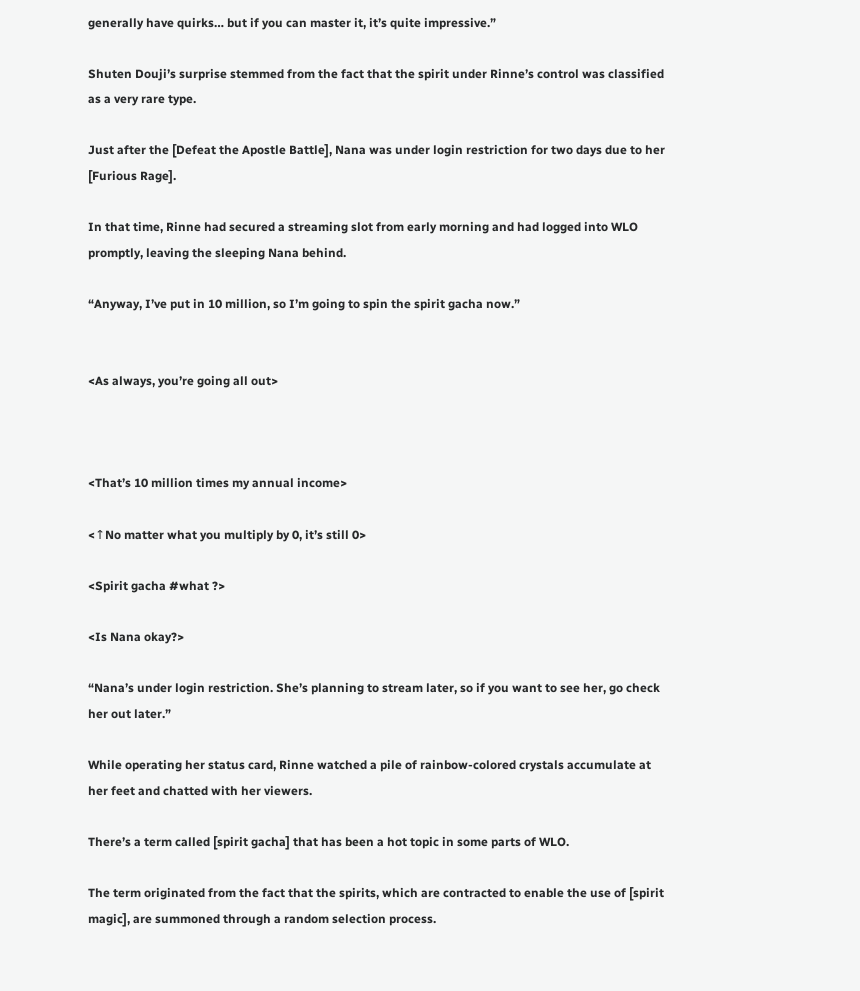generally have quirks… but if you can master it, it’s quite impressive.”

Shuten Douji’s surprise stemmed from the fact that the spirit under Rinne’s control was classified as a very rare type.

Just after the [Defeat the Apostle Battle], Nana was under login restriction for two days due to her [Furious Rage].

In that time, Rinne had secured a streaming slot from early morning and had logged into WLO promptly, leaving the sleeping Nana behind.

“Anyway, I’ve put in 10 million, so I’m going to spin the spirit gacha now.”


<As always, you’re going all out>



<That’s 10 million times my annual income>

<↑No matter what you multiply by 0, it’s still 0>

<Spirit gacha #what ?>

<Is Nana okay?>

“Nana’s under login restriction. She’s planning to stream later, so if you want to see her, go check her out later.”

While operating her status card, Rinne watched a pile of rainbow-colored crystals accumulate at her feet and chatted with her viewers.

There’s a term called [spirit gacha] that has been a hot topic in some parts of WLO.

The term originated from the fact that the spirits, which are contracted to enable the use of [spirit magic], are summoned through a random selection process.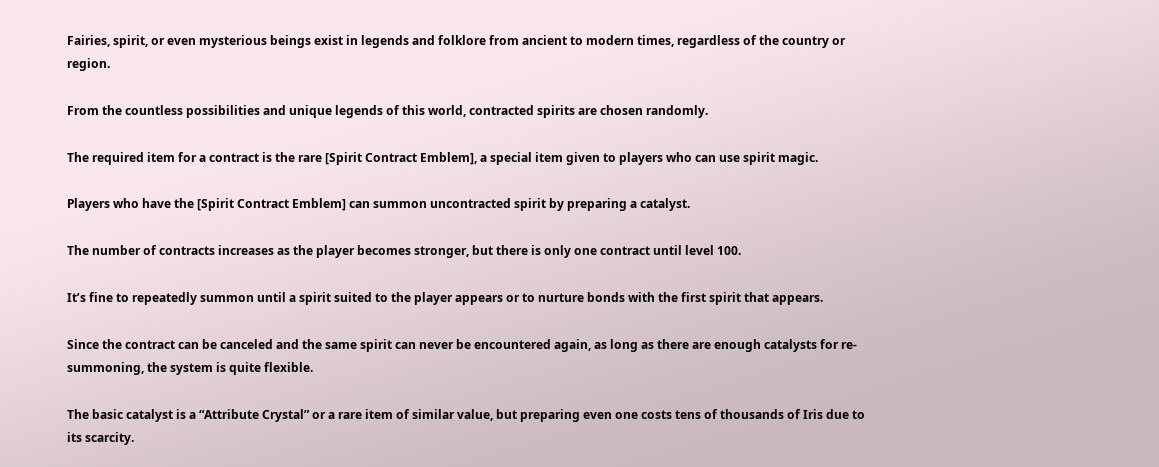Fairies, spirit, or even mysterious beings exist in legends and folklore from ancient to modern times, regardless of the country or region.

From the countless possibilities and unique legends of this world, contracted spirits are chosen randomly.

The required item for a contract is the rare [Spirit Contract Emblem], a special item given to players who can use spirit magic.

Players who have the [Spirit Contract Emblem] can summon uncontracted spirit by preparing a catalyst.

The number of contracts increases as the player becomes stronger, but there is only one contract until level 100.

It’s fine to repeatedly summon until a spirit suited to the player appears or to nurture bonds with the first spirit that appears.

Since the contract can be canceled and the same spirit can never be encountered again, as long as there are enough catalysts for re-summoning, the system is quite flexible.

The basic catalyst is a “Attribute Crystal” or a rare item of similar value, but preparing even one costs tens of thousands of Iris due to its scarcity.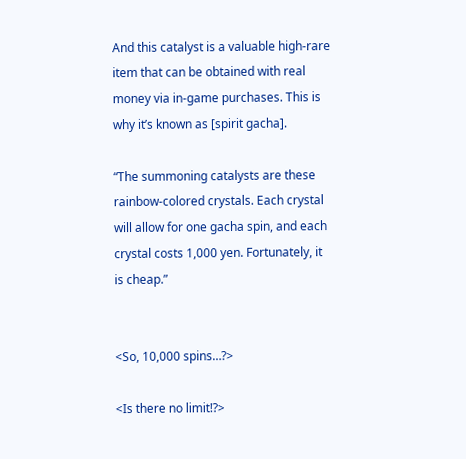And this catalyst is a valuable high-rare item that can be obtained with real money via in-game purchases. This is why it’s known as [spirit gacha].

“The summoning catalysts are these rainbow-colored crystals. Each crystal will allow for one gacha spin, and each crystal costs 1,000 yen. Fortunately, it is cheap.”


<So, 10,000 spins…?>

<Is there no limit!?>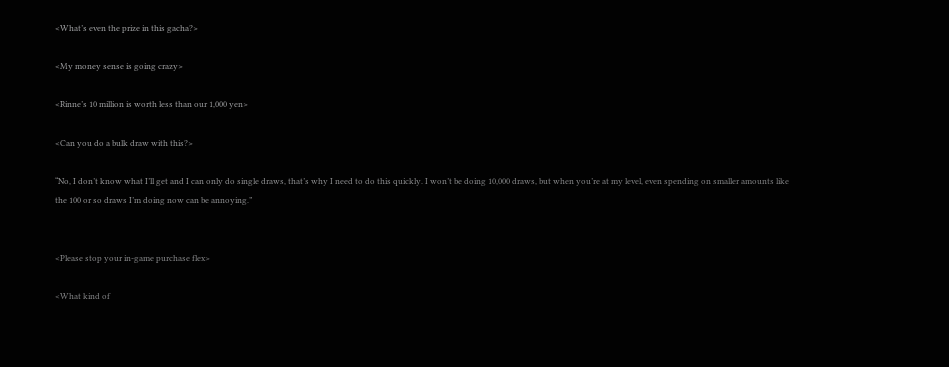<What’s even the prize in this gacha?>

<My money sense is going crazy>

<Rinne’s 10 million is worth less than our 1,000 yen>

<Can you do a bulk draw with this?>

“No, I don’t know what I’ll get and I can only do single draws, that’s why I need to do this quickly. I won’t be doing 10,000 draws, but when you’re at my level, even spending on smaller amounts like the 100 or so draws I’m doing now can be annoying.”


<Please stop your in-game purchase flex>

<What kind of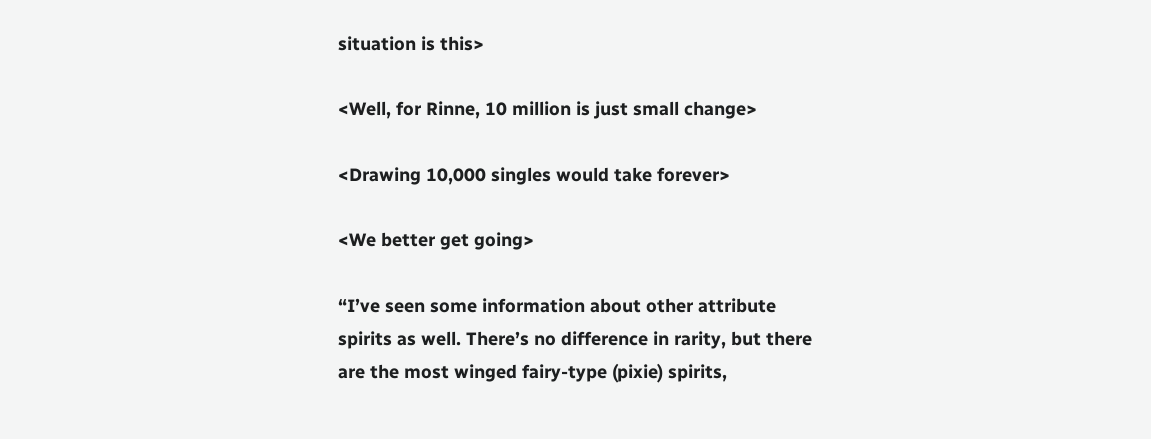situation is this>

<Well, for Rinne, 10 million is just small change>

<Drawing 10,000 singles would take forever>

<We better get going>

“I’ve seen some information about other attribute spirits as well. There’s no difference in rarity, but there are the most winged fairy-type (pixie) spirits,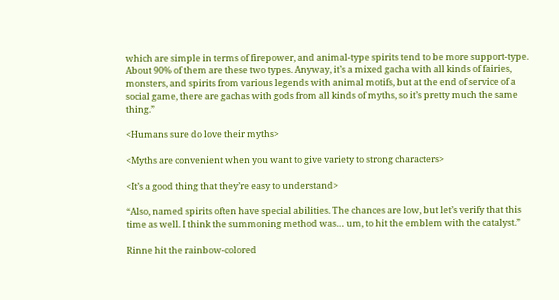which are simple in terms of firepower, and animal-type spirits tend to be more support-type. About 90% of them are these two types. Anyway, it’s a mixed gacha with all kinds of fairies, monsters, and spirits from various legends with animal motifs, but at the end of service of a social game, there are gachas with gods from all kinds of myths, so it’s pretty much the same thing.”

<Humans sure do love their myths>

<Myths are convenient when you want to give variety to strong characters>

<It’s a good thing that they’re easy to understand>

“Also, named spirits often have special abilities. The chances are low, but let’s verify that this time as well. I think the summoning method was… um, to hit the emblem with the catalyst.”

Rinne hit the rainbow-colored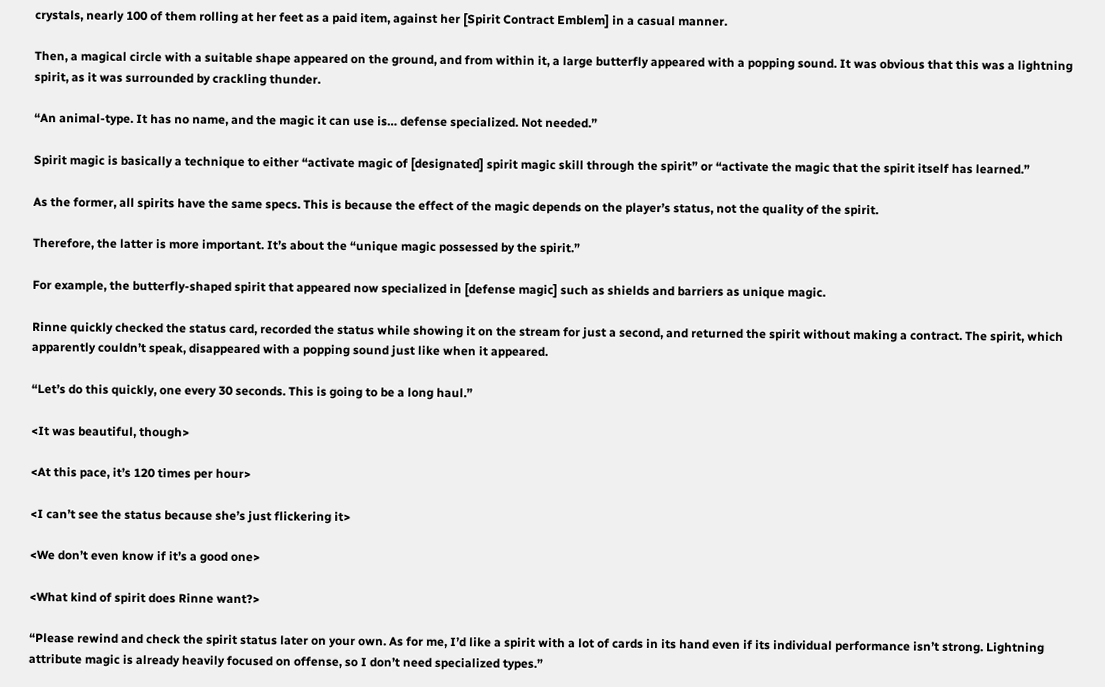crystals, nearly 100 of them rolling at her feet as a paid item, against her [Spirit Contract Emblem] in a casual manner.

Then, a magical circle with a suitable shape appeared on the ground, and from within it, a large butterfly appeared with a popping sound. It was obvious that this was a lightning spirit, as it was surrounded by crackling thunder.

“An animal-type. It has no name, and the magic it can use is… defense specialized. Not needed.”

Spirit magic is basically a technique to either “activate magic of [designated] spirit magic skill through the spirit” or “activate the magic that the spirit itself has learned.”

As the former, all spirits have the same specs. This is because the effect of the magic depends on the player’s status, not the quality of the spirit.

Therefore, the latter is more important. It’s about the “unique magic possessed by the spirit.”

For example, the butterfly-shaped spirit that appeared now specialized in [defense magic] such as shields and barriers as unique magic.

Rinne quickly checked the status card, recorded the status while showing it on the stream for just a second, and returned the spirit without making a contract. The spirit, which apparently couldn’t speak, disappeared with a popping sound just like when it appeared.

“Let’s do this quickly, one every 30 seconds. This is going to be a long haul.”

<It was beautiful, though>

<At this pace, it’s 120 times per hour>

<I can’t see the status because she’s just flickering it>

<We don’t even know if it’s a good one>

<What kind of spirit does Rinne want?>

“Please rewind and check the spirit status later on your own. As for me, I’d like a spirit with a lot of cards in its hand even if its individual performance isn’t strong. Lightning attribute magic is already heavily focused on offense, so I don’t need specialized types.”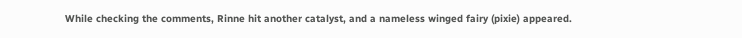While checking the comments, Rinne hit another catalyst, and a nameless winged fairy (pixie) appeared.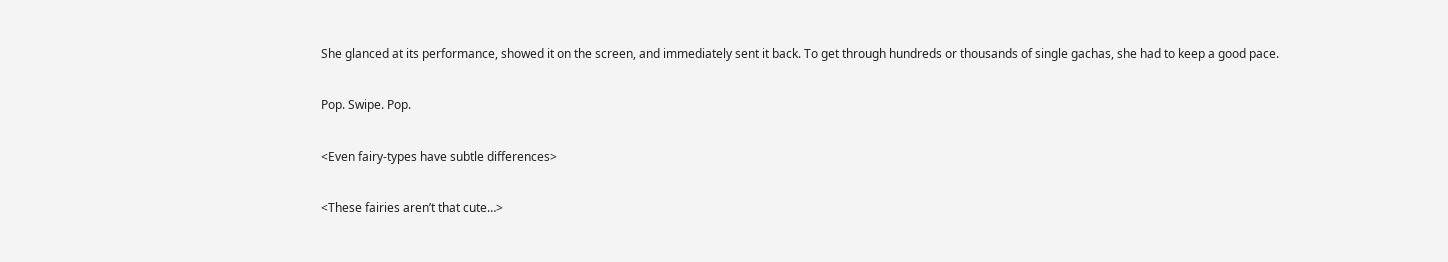She glanced at its performance, showed it on the screen, and immediately sent it back. To get through hundreds or thousands of single gachas, she had to keep a good pace.

Pop. Swipe. Pop.

<Even fairy-types have subtle differences>

<These fairies aren’t that cute…>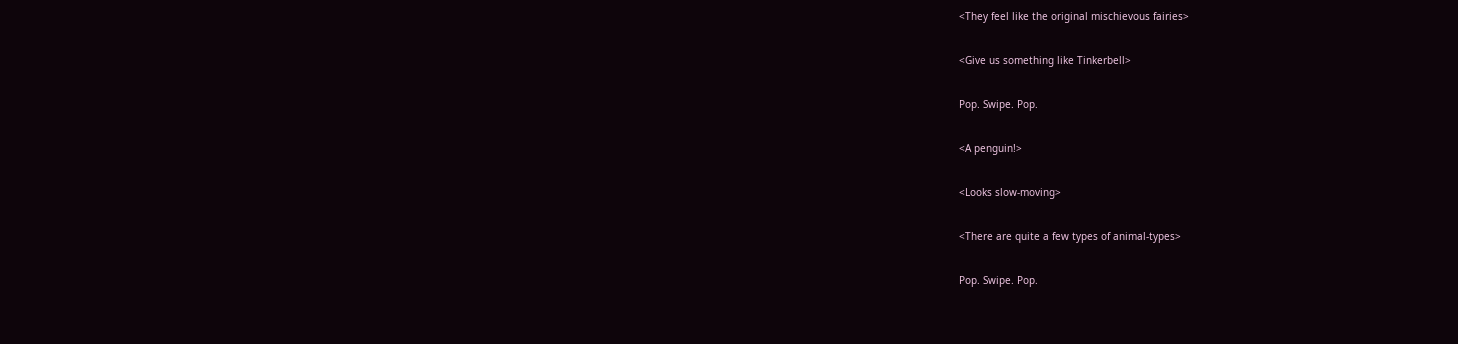<They feel like the original mischievous fairies>

<Give us something like Tinkerbell>

Pop. Swipe. Pop.

<A penguin!>

<Looks slow-moving>

<There are quite a few types of animal-types>

Pop. Swipe. Pop.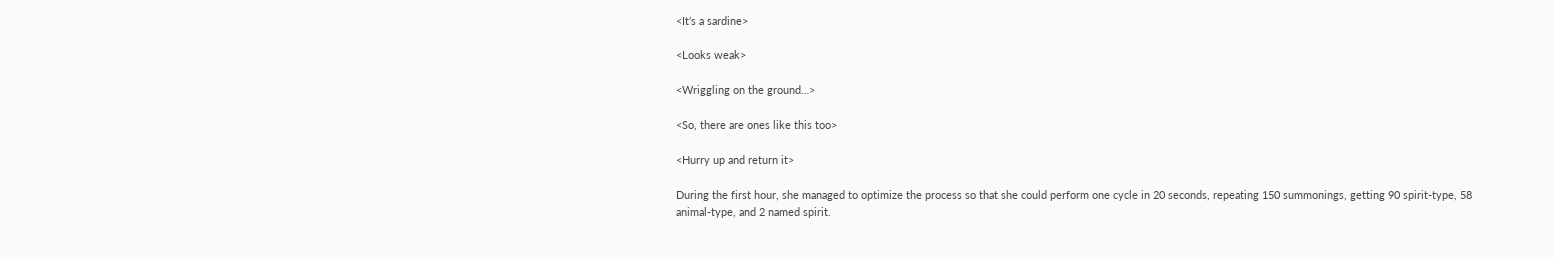<It’s a sardine>

<Looks weak>

<Wriggling on the ground…>

<So, there are ones like this too>

<Hurry up and return it>

During the first hour, she managed to optimize the process so that she could perform one cycle in 20 seconds, repeating 150 summonings, getting 90 spirit-type, 58 animal-type, and 2 named spirit.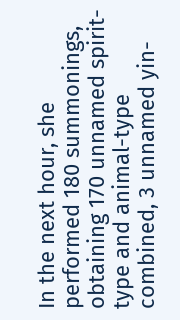In the next hour, she performed 180 summonings, obtaining 170 unnamed spirit-type and animal-type combined, 3 unnamed yin-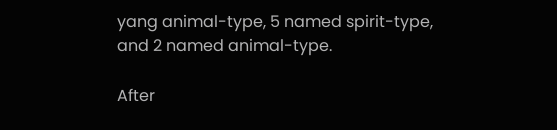yang animal-type, 5 named spirit-type, and 2 named animal-type.

After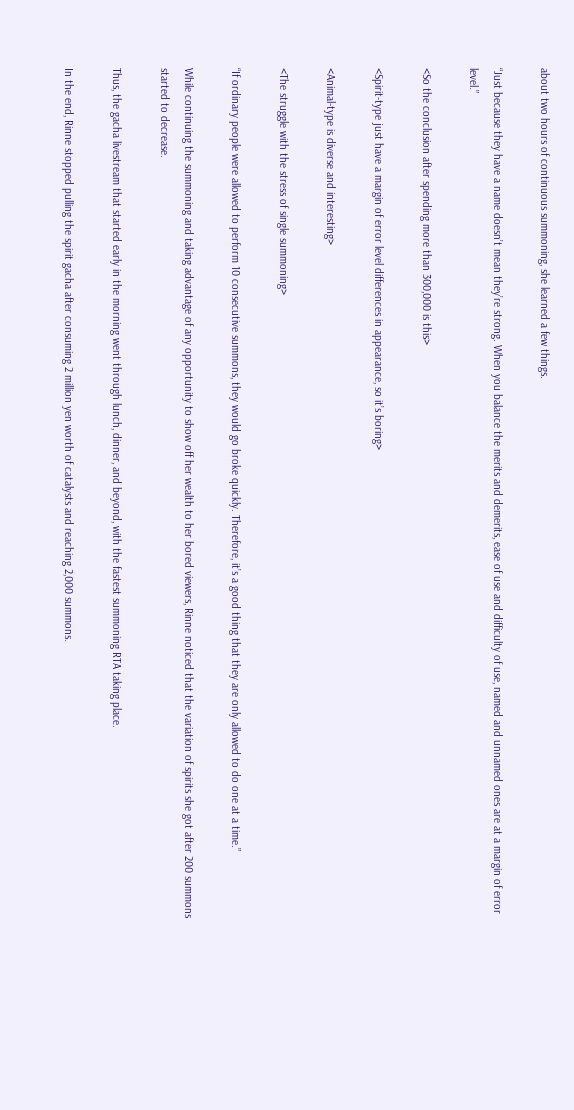about two hours of continuous summoning, she learned a few things.

“Just because they have a name doesn’t mean they’re strong. When you balance the merits and demerits, ease of use and difficulty of use, named and unnamed ones are at a margin of error level.”

<So the conclusion after spending more than 300,000 is this>

<Spirit-type just have a margin of error level differences in appearance, so it’s boring>

<Animal-type is diverse and interesting>

<The struggle with the stress of single summoning>

“If ordinary people were allowed to perform 10 consecutive summons, they would go broke quickly. Therefore, it’s a good thing that they are only allowed to do one at a time.”

While continuing the summoning and taking advantage of any opportunity to show off her wealth to her bored viewers, Rinne noticed that the variation of spirits she got after 200 summons started to decrease.

Thus, the gacha livestream that started early in the morning went through lunch, dinner, and beyond, with the fastest summoning RTA taking place.

In the end, Rinne stopped pulling the spirit gacha after consuming 2 million yen worth of catalysts and reaching 2,000 summons.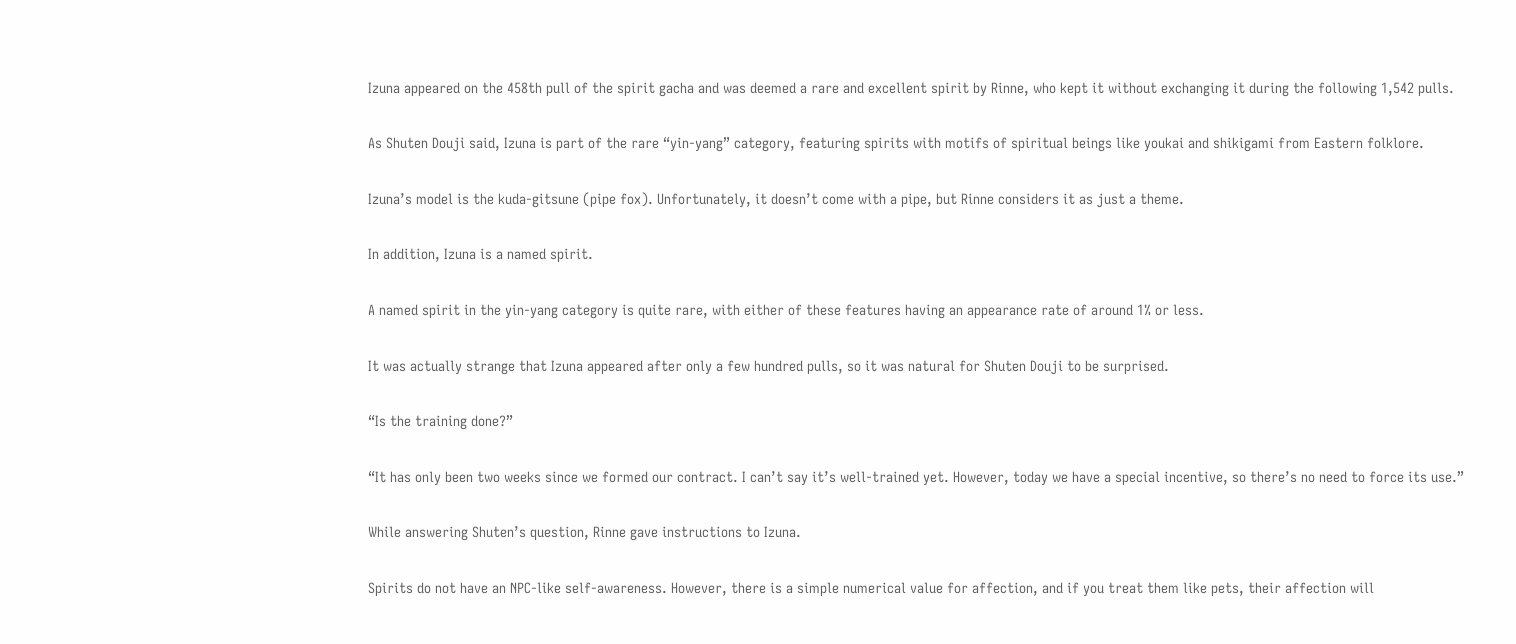Izuna appeared on the 458th pull of the spirit gacha and was deemed a rare and excellent spirit by Rinne, who kept it without exchanging it during the following 1,542 pulls.

As Shuten Douji said, Izuna is part of the rare “yin-yang” category, featuring spirits with motifs of spiritual beings like youkai and shikigami from Eastern folklore.

Izuna’s model is the kuda-gitsune (pipe fox). Unfortunately, it doesn’t come with a pipe, but Rinne considers it as just a theme.

In addition, Izuna is a named spirit.

A named spirit in the yin-yang category is quite rare, with either of these features having an appearance rate of around 1% or less.

It was actually strange that Izuna appeared after only a few hundred pulls, so it was natural for Shuten Douji to be surprised.

“Is the training done?”

“It has only been two weeks since we formed our contract. I can’t say it’s well-trained yet. However, today we have a special incentive, so there’s no need to force its use.”

While answering Shuten’s question, Rinne gave instructions to Izuna.

Spirits do not have an NPC-like self-awareness. However, there is a simple numerical value for affection, and if you treat them like pets, their affection will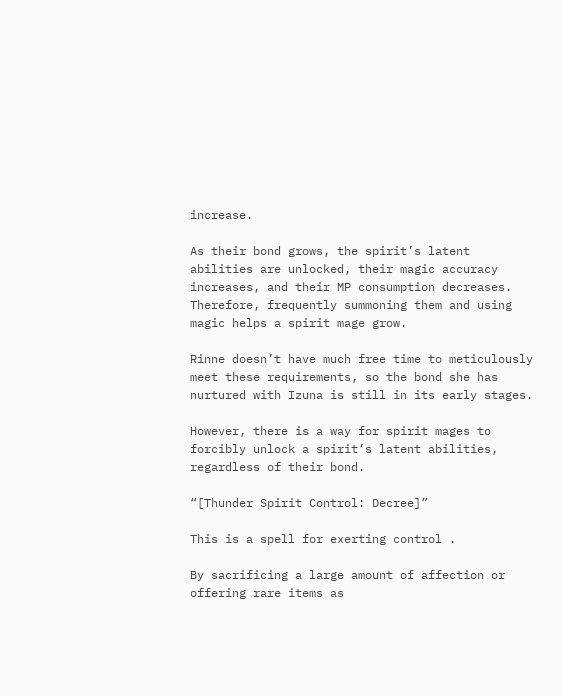increase.

As their bond grows, the spirit’s latent abilities are unlocked, their magic accuracy increases, and their MP consumption decreases. Therefore, frequently summoning them and using magic helps a spirit mage grow.

Rinne doesn’t have much free time to meticulously meet these requirements, so the bond she has nurtured with Izuna is still in its early stages.

However, there is a way for spirit mages to forcibly unlock a spirit’s latent abilities, regardless of their bond.

“[Thunder Spirit Control: Decree]”

This is a spell for exerting control .

By sacrificing a large amount of affection or offering rare items as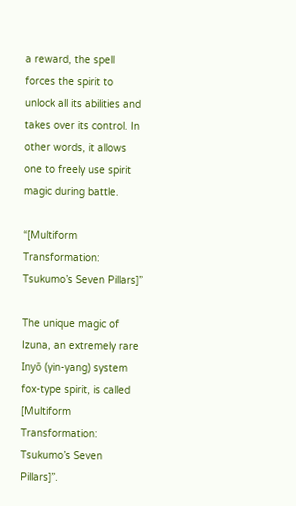a reward, the spell forces the spirit to unlock all its abilities and takes over its control. In other words, it allows one to freely use spirit magic during battle.

“[Multiform Transformation: Tsukumo’s Seven Pillars]”

The unique magic of Izuna, an extremely rare Inyō (yin-yang) system fox-type spirit, is called [Multiform Transformation: Tsukumo’s Seven Pillars]”.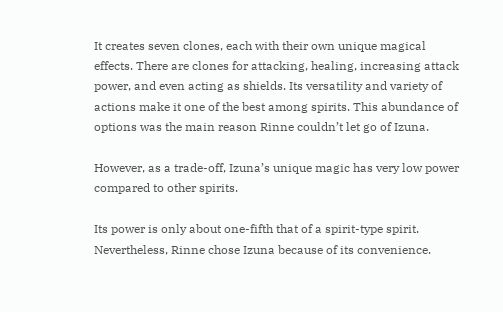It creates seven clones, each with their own unique magical effects. There are clones for attacking, healing, increasing attack power, and even acting as shields. Its versatility and variety of actions make it one of the best among spirits. This abundance of options was the main reason Rinne couldn’t let go of Izuna.

However, as a trade-off, Izuna’s unique magic has very low power compared to other spirits.

Its power is only about one-fifth that of a spirit-type spirit. Nevertheless, Rinne chose Izuna because of its convenience.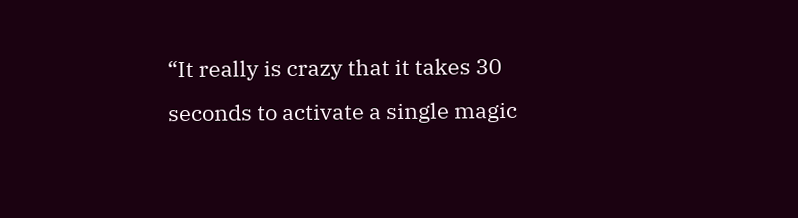“It really is crazy that it takes 30 seconds to activate a single magic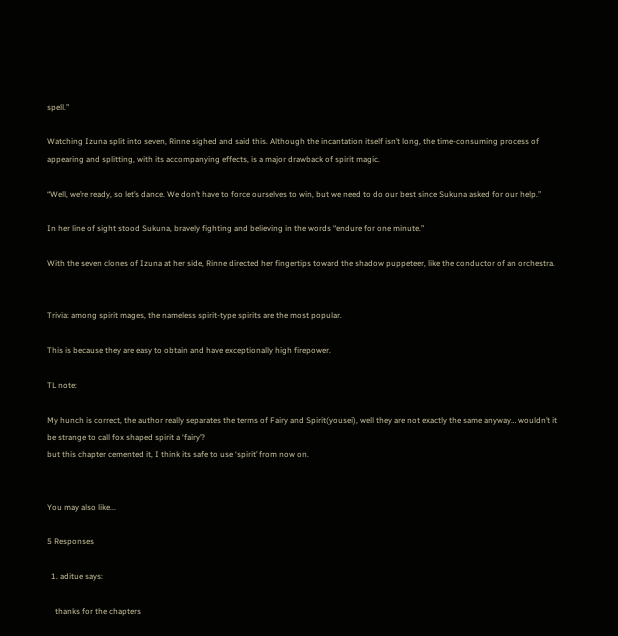spell.”

Watching Izuna split into seven, Rinne sighed and said this. Although the incantation itself isn’t long, the time-consuming process of appearing and splitting, with its accompanying effects, is a major drawback of spirit magic.

“Well, we’re ready, so let’s dance. We don’t have to force ourselves to win, but we need to do our best since Sukuna asked for our help.”

In her line of sight stood Sukuna, bravely fighting and believing in the words “endure for one minute.”

With the seven clones of Izuna at her side, Rinne directed her fingertips toward the shadow puppeteer, like the conductor of an orchestra.


Trivia: among spirit mages, the nameless spirit-type spirits are the most popular.

This is because they are easy to obtain and have exceptionally high firepower.

TL note:

My hunch is correct, the author really separates the terms of Fairy and Spirit(yousei), well they are not exactly the same anyway… wouldn’t it be strange to call fox shaped spirit a ‘fairy’?
but this chapter cemented it, I think its safe to use ‘spirit’ from now on.


You may also like...

5 Responses

  1. aditue says:

    thanks for the chapters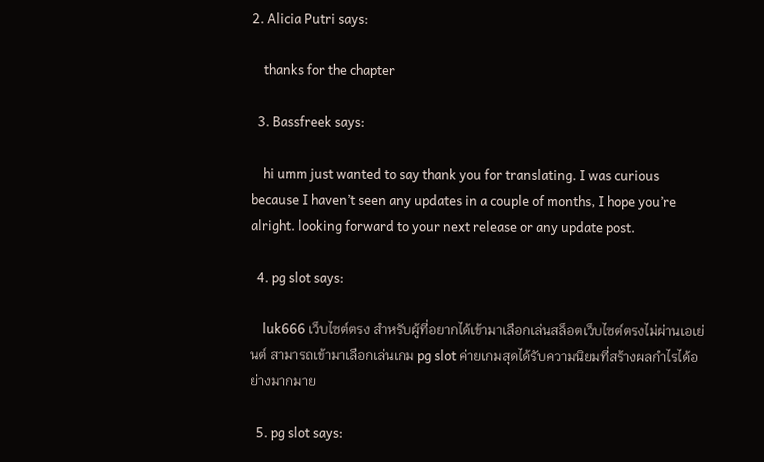2. Alicia Putri says:

    thanks for the chapter

  3. Bassfreek says:

    hi umm just wanted to say thank you for translating. I was curious because I haven’t seen any updates in a couple of months, I hope you’re alright. looking forward to your next release or any update post.

  4. pg slot says:

    luk666 เว็บไซต์ตรง สำหรับผู้ที่อยากได้เข้ามาเลือกเล่นสล็อตเว็บไซต์ตรงไม่ผ่านเอเย่นต์ สามารถเข้ามาเลือกเล่นเกม pg slot ค่ายเกมสุดได้รับความนิยมที่สร้างผลกำไรได้อย่างมากมาย

  5. pg slot says: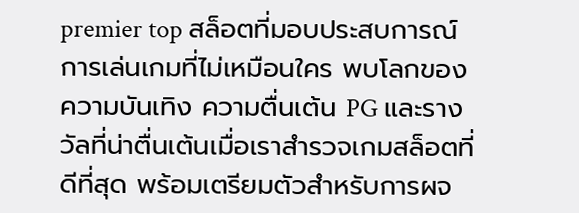premier top สล็อตที่มอบประสบการณ์การเล่นเกมที่ไม่เหมือนใคร พบโลกของความบันเทิง ความตื่นเต้น PG และรางวัลที่น่าตื่นเต้นเมื่อเราสำรวจเกมสล็อตที่ดีที่สุด พร้อมเตรียมตัวสำหรับการผจ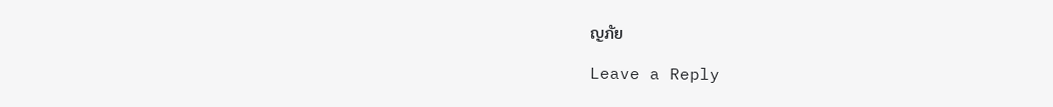ญภัย

Leave a Reply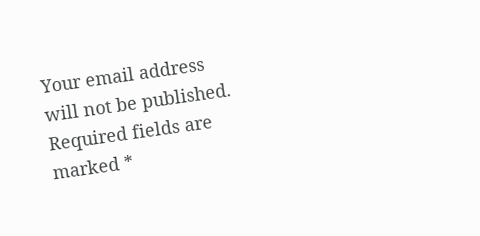Your email address will not be published. Required fields are marked *